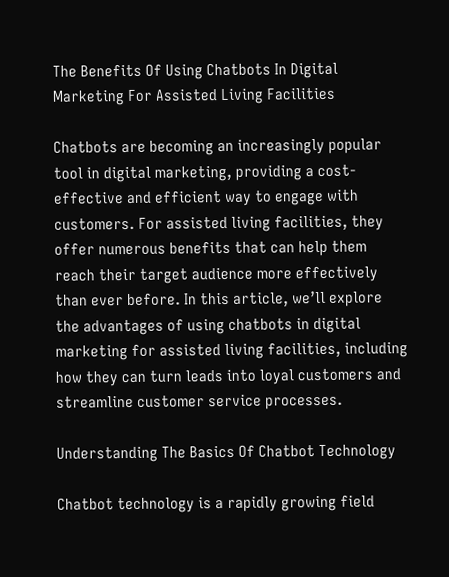The Benefits Of Using Chatbots In Digital Marketing For Assisted Living Facilities

Chatbots are becoming an increasingly popular tool in digital marketing, providing a cost-effective and efficient way to engage with customers. For assisted living facilities, they offer numerous benefits that can help them reach their target audience more effectively than ever before. In this article, we’ll explore the advantages of using chatbots in digital marketing for assisted living facilities, including how they can turn leads into loyal customers and streamline customer service processes.

Understanding The Basics Of Chatbot Technology

Chatbot technology is a rapidly growing field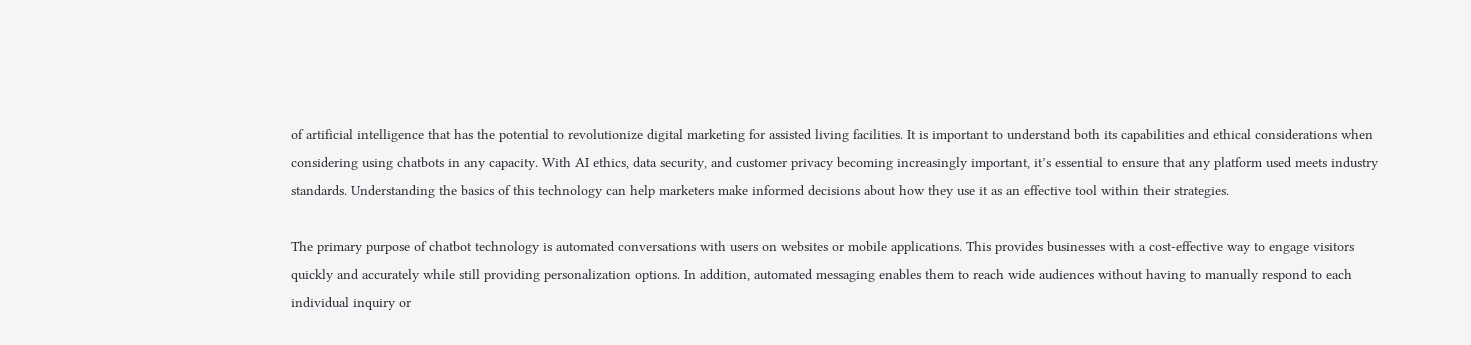of artificial intelligence that has the potential to revolutionize digital marketing for assisted living facilities. It is important to understand both its capabilities and ethical considerations when considering using chatbots in any capacity. With AI ethics, data security, and customer privacy becoming increasingly important, it’s essential to ensure that any platform used meets industry standards. Understanding the basics of this technology can help marketers make informed decisions about how they use it as an effective tool within their strategies.

The primary purpose of chatbot technology is automated conversations with users on websites or mobile applications. This provides businesses with a cost-effective way to engage visitors quickly and accurately while still providing personalization options. In addition, automated messaging enables them to reach wide audiences without having to manually respond to each individual inquiry or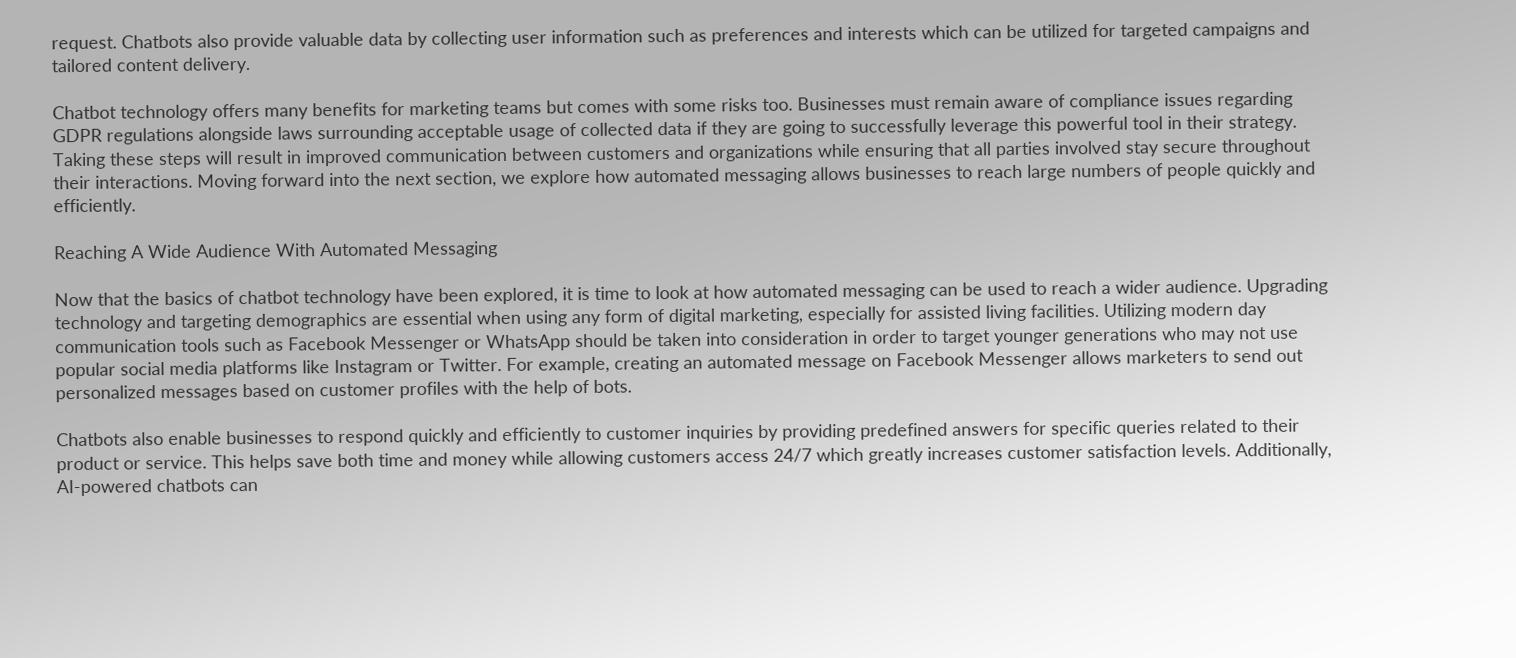request. Chatbots also provide valuable data by collecting user information such as preferences and interests which can be utilized for targeted campaigns and tailored content delivery.

Chatbot technology offers many benefits for marketing teams but comes with some risks too. Businesses must remain aware of compliance issues regarding GDPR regulations alongside laws surrounding acceptable usage of collected data if they are going to successfully leverage this powerful tool in their strategy. Taking these steps will result in improved communication between customers and organizations while ensuring that all parties involved stay secure throughout their interactions. Moving forward into the next section, we explore how automated messaging allows businesses to reach large numbers of people quickly and efficiently.

Reaching A Wide Audience With Automated Messaging

Now that the basics of chatbot technology have been explored, it is time to look at how automated messaging can be used to reach a wider audience. Upgrading technology and targeting demographics are essential when using any form of digital marketing, especially for assisted living facilities. Utilizing modern day communication tools such as Facebook Messenger or WhatsApp should be taken into consideration in order to target younger generations who may not use popular social media platforms like Instagram or Twitter. For example, creating an automated message on Facebook Messenger allows marketers to send out personalized messages based on customer profiles with the help of bots.

Chatbots also enable businesses to respond quickly and efficiently to customer inquiries by providing predefined answers for specific queries related to their product or service. This helps save both time and money while allowing customers access 24/7 which greatly increases customer satisfaction levels. Additionally, AI-powered chatbots can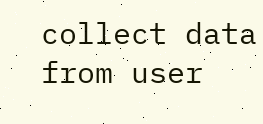collect data from user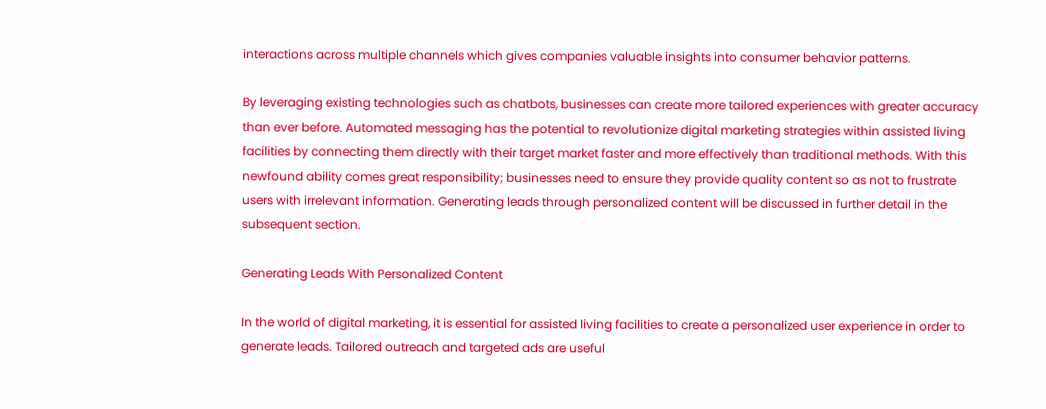interactions across multiple channels which gives companies valuable insights into consumer behavior patterns.

By leveraging existing technologies such as chatbots, businesses can create more tailored experiences with greater accuracy than ever before. Automated messaging has the potential to revolutionize digital marketing strategies within assisted living facilities by connecting them directly with their target market faster and more effectively than traditional methods. With this newfound ability comes great responsibility; businesses need to ensure they provide quality content so as not to frustrate users with irrelevant information. Generating leads through personalized content will be discussed in further detail in the subsequent section.

Generating Leads With Personalized Content

In the world of digital marketing, it is essential for assisted living facilities to create a personalized user experience in order to generate leads. Tailored outreach and targeted ads are useful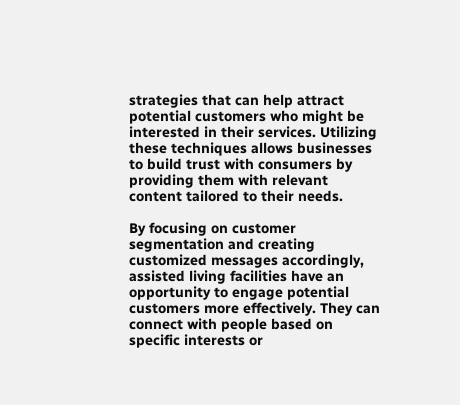strategies that can help attract potential customers who might be interested in their services. Utilizing these techniques allows businesses to build trust with consumers by providing them with relevant content tailored to their needs.

By focusing on customer segmentation and creating customized messages accordingly, assisted living facilities have an opportunity to engage potential customers more effectively. They can connect with people based on specific interests or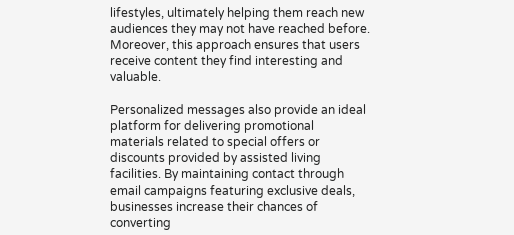lifestyles, ultimately helping them reach new audiences they may not have reached before. Moreover, this approach ensures that users receive content they find interesting and valuable.

Personalized messages also provide an ideal platform for delivering promotional materials related to special offers or discounts provided by assisted living facilities. By maintaining contact through email campaigns featuring exclusive deals, businesses increase their chances of converting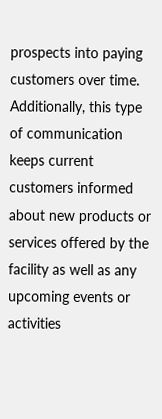prospects into paying customers over time. Additionally, this type of communication keeps current customers informed about new products or services offered by the facility as well as any upcoming events or activities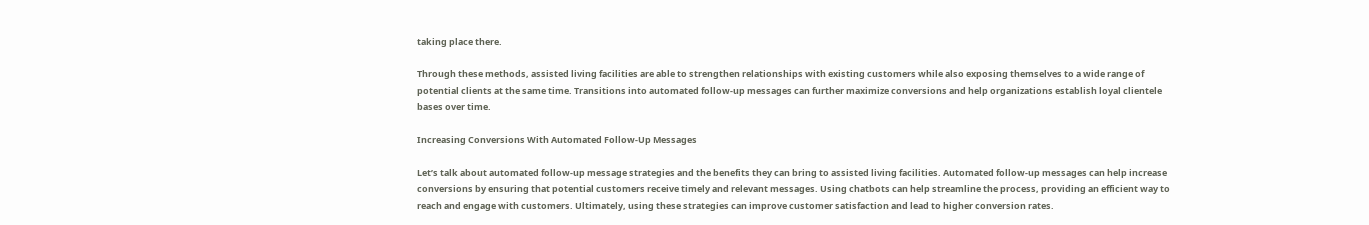taking place there.

Through these methods, assisted living facilities are able to strengthen relationships with existing customers while also exposing themselves to a wide range of potential clients at the same time. Transitions into automated follow-up messages can further maximize conversions and help organizations establish loyal clientele bases over time.

Increasing Conversions With Automated Follow-Up Messages

Let’s talk about automated follow-up message strategies and the benefits they can bring to assisted living facilities. Automated follow-up messages can help increase conversions by ensuring that potential customers receive timely and relevant messages. Using chatbots can help streamline the process, providing an efficient way to reach and engage with customers. Ultimately, using these strategies can improve customer satisfaction and lead to higher conversion rates.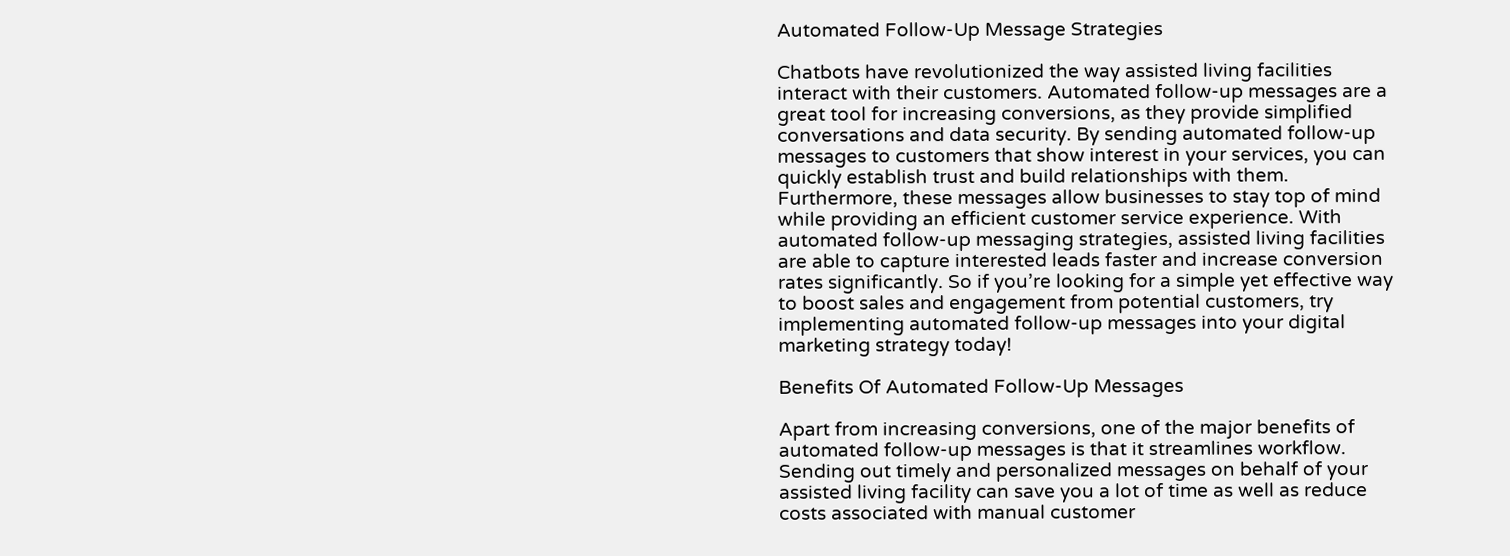Automated Follow-Up Message Strategies

Chatbots have revolutionized the way assisted living facilities interact with their customers. Automated follow-up messages are a great tool for increasing conversions, as they provide simplified conversations and data security. By sending automated follow-up messages to customers that show interest in your services, you can quickly establish trust and build relationships with them. Furthermore, these messages allow businesses to stay top of mind while providing an efficient customer service experience. With automated follow-up messaging strategies, assisted living facilities are able to capture interested leads faster and increase conversion rates significantly. So if you’re looking for a simple yet effective way to boost sales and engagement from potential customers, try implementing automated follow-up messages into your digital marketing strategy today!

Benefits Of Automated Follow-Up Messages

Apart from increasing conversions, one of the major benefits of automated follow-up messages is that it streamlines workflow. Sending out timely and personalized messages on behalf of your assisted living facility can save you a lot of time as well as reduce costs associated with manual customer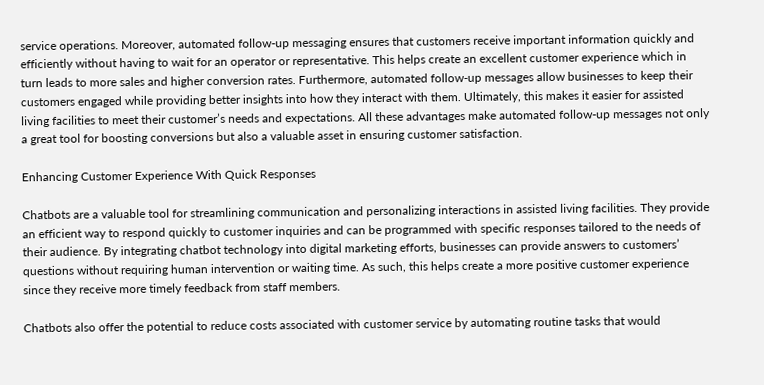service operations. Moreover, automated follow-up messaging ensures that customers receive important information quickly and efficiently without having to wait for an operator or representative. This helps create an excellent customer experience which in turn leads to more sales and higher conversion rates. Furthermore, automated follow-up messages allow businesses to keep their customers engaged while providing better insights into how they interact with them. Ultimately, this makes it easier for assisted living facilities to meet their customer’s needs and expectations. All these advantages make automated follow-up messages not only a great tool for boosting conversions but also a valuable asset in ensuring customer satisfaction.

Enhancing Customer Experience With Quick Responses

Chatbots are a valuable tool for streamlining communication and personalizing interactions in assisted living facilities. They provide an efficient way to respond quickly to customer inquiries and can be programmed with specific responses tailored to the needs of their audience. By integrating chatbot technology into digital marketing efforts, businesses can provide answers to customers’ questions without requiring human intervention or waiting time. As such, this helps create a more positive customer experience since they receive more timely feedback from staff members.

Chatbots also offer the potential to reduce costs associated with customer service by automating routine tasks that would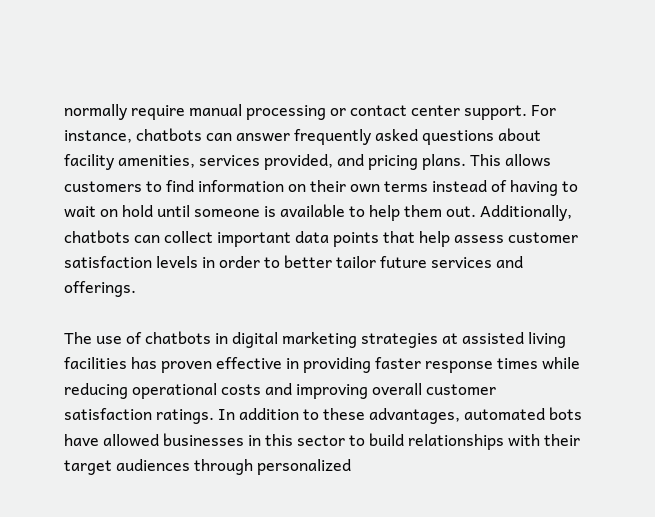normally require manual processing or contact center support. For instance, chatbots can answer frequently asked questions about facility amenities, services provided, and pricing plans. This allows customers to find information on their own terms instead of having to wait on hold until someone is available to help them out. Additionally, chatbots can collect important data points that help assess customer satisfaction levels in order to better tailor future services and offerings.

The use of chatbots in digital marketing strategies at assisted living facilities has proven effective in providing faster response times while reducing operational costs and improving overall customer satisfaction ratings. In addition to these advantages, automated bots have allowed businesses in this sector to build relationships with their target audiences through personalized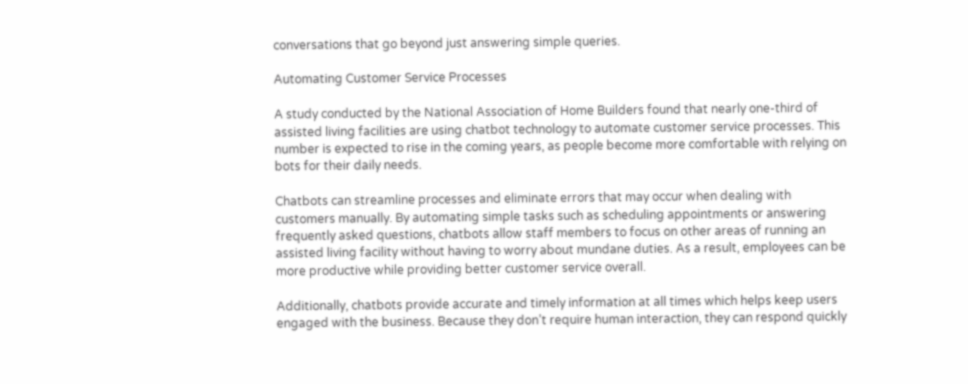conversations that go beyond just answering simple queries.

Automating Customer Service Processes

A study conducted by the National Association of Home Builders found that nearly one-third of assisted living facilities are using chatbot technology to automate customer service processes. This number is expected to rise in the coming years, as people become more comfortable with relying on bots for their daily needs.

Chatbots can streamline processes and eliminate errors that may occur when dealing with customers manually. By automating simple tasks such as scheduling appointments or answering frequently asked questions, chatbots allow staff members to focus on other areas of running an assisted living facility without having to worry about mundane duties. As a result, employees can be more productive while providing better customer service overall.

Additionally, chatbots provide accurate and timely information at all times which helps keep users engaged with the business. Because they don’t require human interaction, they can respond quickly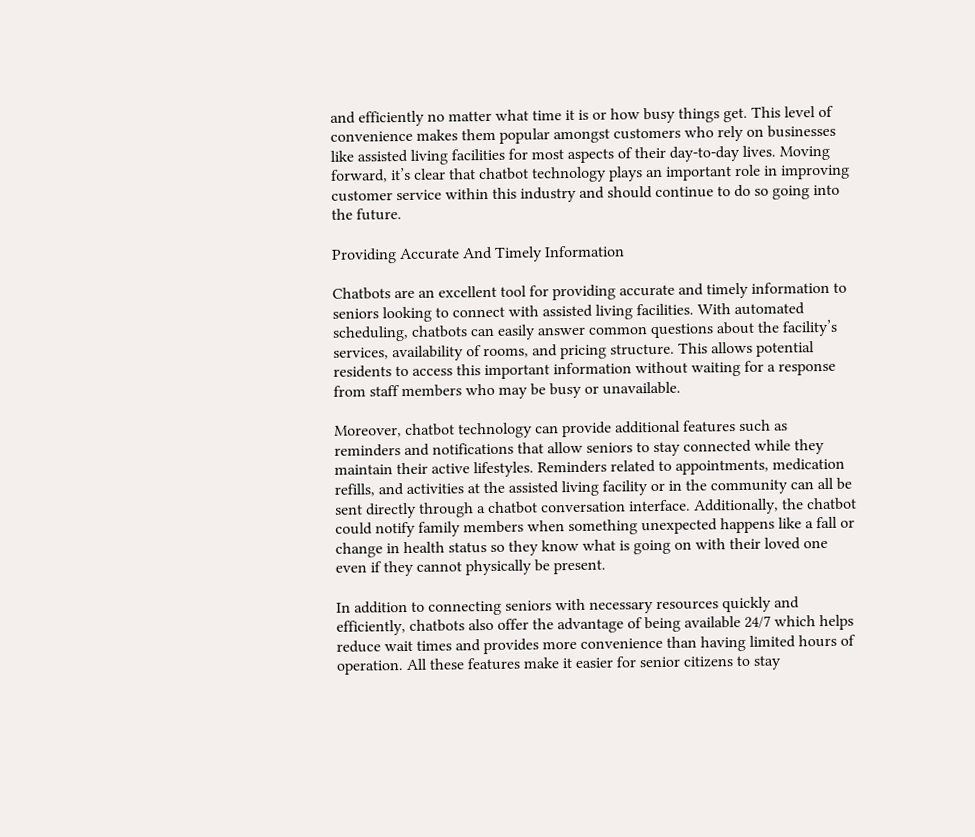and efficiently no matter what time it is or how busy things get. This level of convenience makes them popular amongst customers who rely on businesses like assisted living facilities for most aspects of their day-to-day lives. Moving forward, it’s clear that chatbot technology plays an important role in improving customer service within this industry and should continue to do so going into the future.

Providing Accurate And Timely Information

Chatbots are an excellent tool for providing accurate and timely information to seniors looking to connect with assisted living facilities. With automated scheduling, chatbots can easily answer common questions about the facility’s services, availability of rooms, and pricing structure. This allows potential residents to access this important information without waiting for a response from staff members who may be busy or unavailable.

Moreover, chatbot technology can provide additional features such as reminders and notifications that allow seniors to stay connected while they maintain their active lifestyles. Reminders related to appointments, medication refills, and activities at the assisted living facility or in the community can all be sent directly through a chatbot conversation interface. Additionally, the chatbot could notify family members when something unexpected happens like a fall or change in health status so they know what is going on with their loved one even if they cannot physically be present.

In addition to connecting seniors with necessary resources quickly and efficiently, chatbots also offer the advantage of being available 24/7 which helps reduce wait times and provides more convenience than having limited hours of operation. All these features make it easier for senior citizens to stay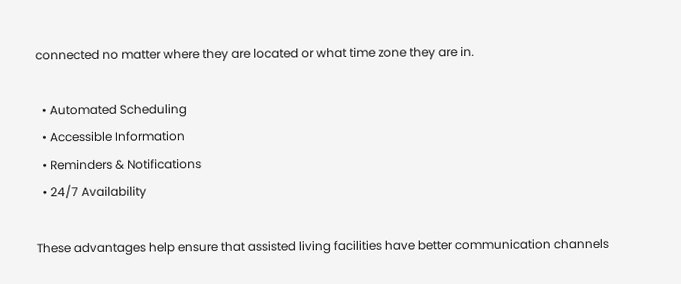connected no matter where they are located or what time zone they are in.

  • Automated Scheduling
  • Accessible Information
  • Reminders & Notifications
  • 24/7 Availability

These advantages help ensure that assisted living facilities have better communication channels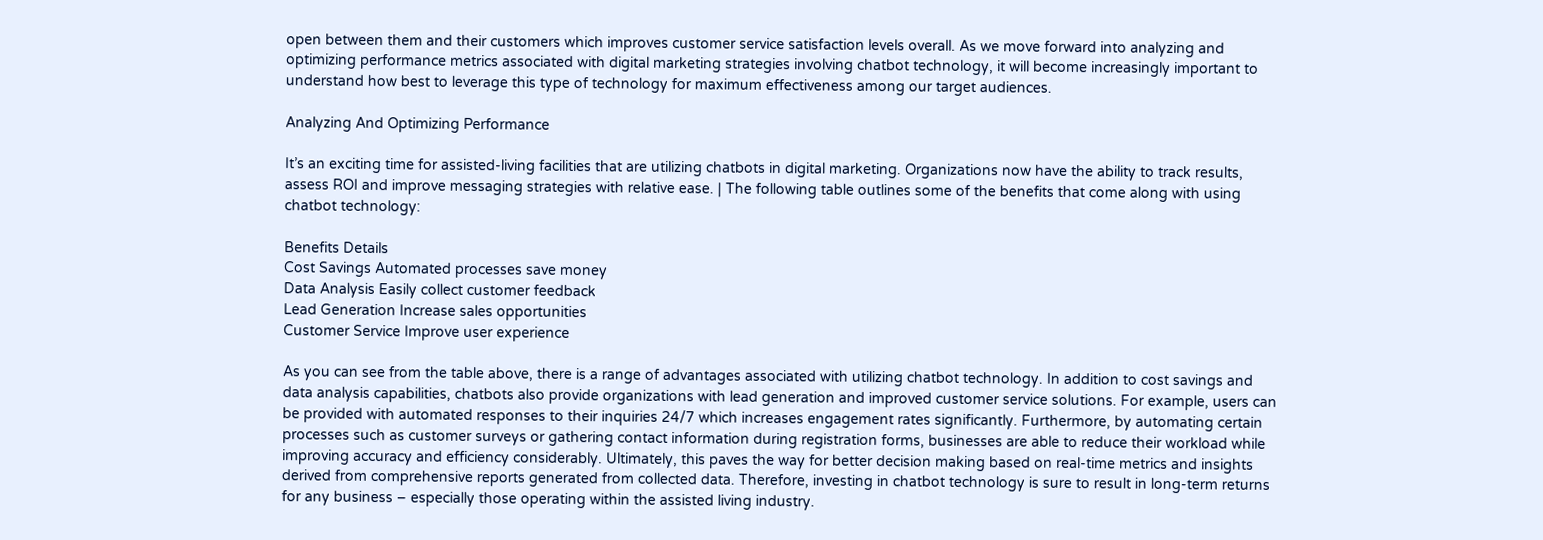open between them and their customers which improves customer service satisfaction levels overall. As we move forward into analyzing and optimizing performance metrics associated with digital marketing strategies involving chatbot technology, it will become increasingly important to understand how best to leverage this type of technology for maximum effectiveness among our target audiences.

Analyzing And Optimizing Performance

It’s an exciting time for assisted-living facilities that are utilizing chatbots in digital marketing. Organizations now have the ability to track results, assess ROI and improve messaging strategies with relative ease. | The following table outlines some of the benefits that come along with using chatbot technology:

Benefits Details
Cost Savings Automated processes save money
Data Analysis Easily collect customer feedback
Lead Generation Increase sales opportunities
Customer Service Improve user experience

As you can see from the table above, there is a range of advantages associated with utilizing chatbot technology. In addition to cost savings and data analysis capabilities, chatbots also provide organizations with lead generation and improved customer service solutions. For example, users can be provided with automated responses to their inquiries 24/7 which increases engagement rates significantly. Furthermore, by automating certain processes such as customer surveys or gathering contact information during registration forms, businesses are able to reduce their workload while improving accuracy and efficiency considerably. Ultimately, this paves the way for better decision making based on real-time metrics and insights derived from comprehensive reports generated from collected data. Therefore, investing in chatbot technology is sure to result in long-term returns for any business – especially those operating within the assisted living industry.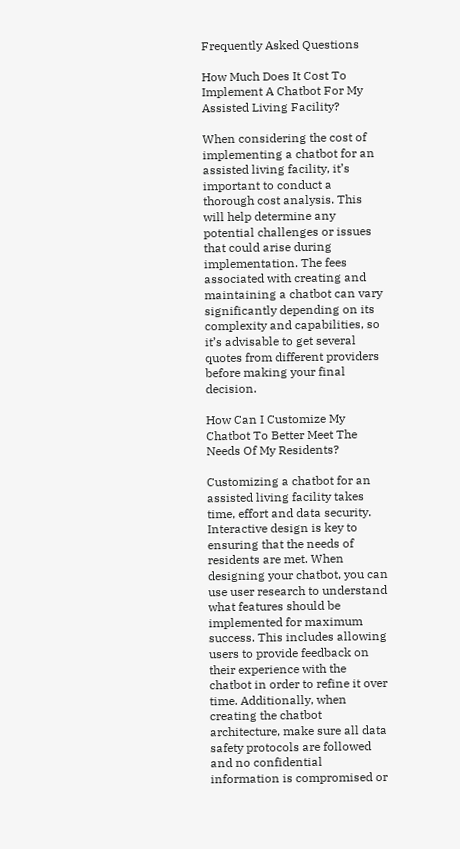Frequently Asked Questions

How Much Does It Cost To Implement A Chatbot For My Assisted Living Facility?

When considering the cost of implementing a chatbot for an assisted living facility, it’s important to conduct a thorough cost analysis. This will help determine any potential challenges or issues that could arise during implementation. The fees associated with creating and maintaining a chatbot can vary significantly depending on its complexity and capabilities, so it’s advisable to get several quotes from different providers before making your final decision.

How Can I Customize My Chatbot To Better Meet The Needs Of My Residents?

Customizing a chatbot for an assisted living facility takes time, effort and data security. Interactive design is key to ensuring that the needs of residents are met. When designing your chatbot, you can use user research to understand what features should be implemented for maximum success. This includes allowing users to provide feedback on their experience with the chatbot in order to refine it over time. Additionally, when creating the chatbot architecture, make sure all data safety protocols are followed and no confidential information is compromised or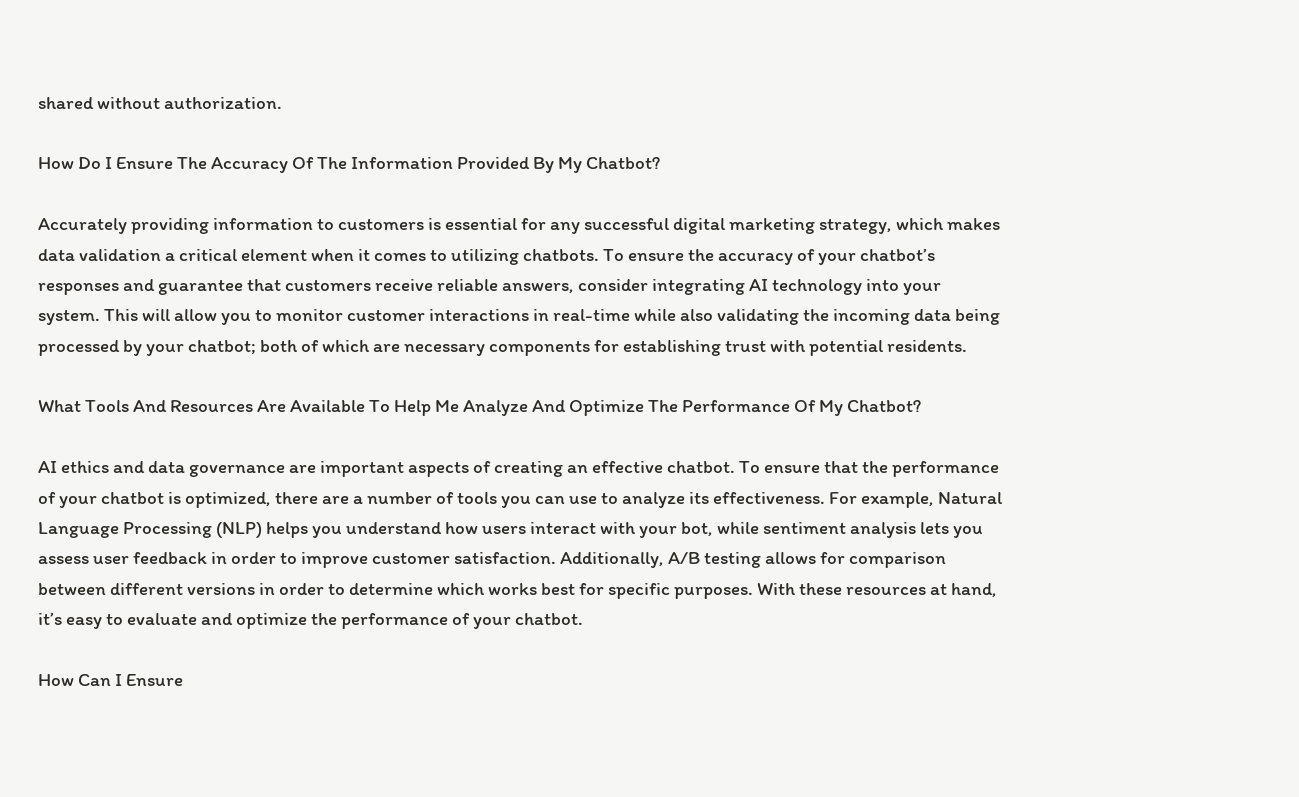shared without authorization.

How Do I Ensure The Accuracy Of The Information Provided By My Chatbot?

Accurately providing information to customers is essential for any successful digital marketing strategy, which makes data validation a critical element when it comes to utilizing chatbots. To ensure the accuracy of your chatbot’s responses and guarantee that customers receive reliable answers, consider integrating AI technology into your system. This will allow you to monitor customer interactions in real-time while also validating the incoming data being processed by your chatbot; both of which are necessary components for establishing trust with potential residents.

What Tools And Resources Are Available To Help Me Analyze And Optimize The Performance Of My Chatbot?

AI ethics and data governance are important aspects of creating an effective chatbot. To ensure that the performance of your chatbot is optimized, there are a number of tools you can use to analyze its effectiveness. For example, Natural Language Processing (NLP) helps you understand how users interact with your bot, while sentiment analysis lets you assess user feedback in order to improve customer satisfaction. Additionally, A/B testing allows for comparison between different versions in order to determine which works best for specific purposes. With these resources at hand, it’s easy to evaluate and optimize the performance of your chatbot.

How Can I Ensure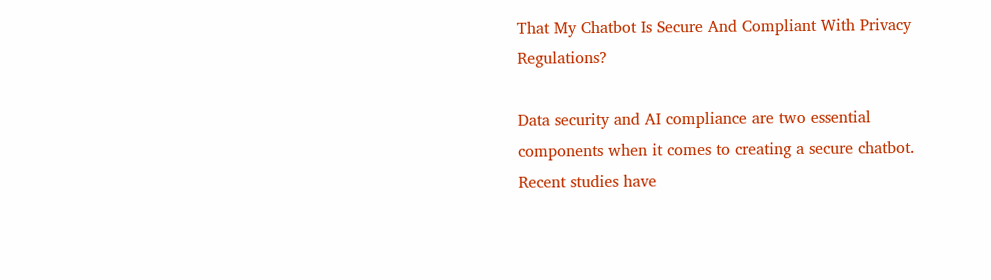That My Chatbot Is Secure And Compliant With Privacy Regulations?

Data security and AI compliance are two essential components when it comes to creating a secure chatbot. Recent studies have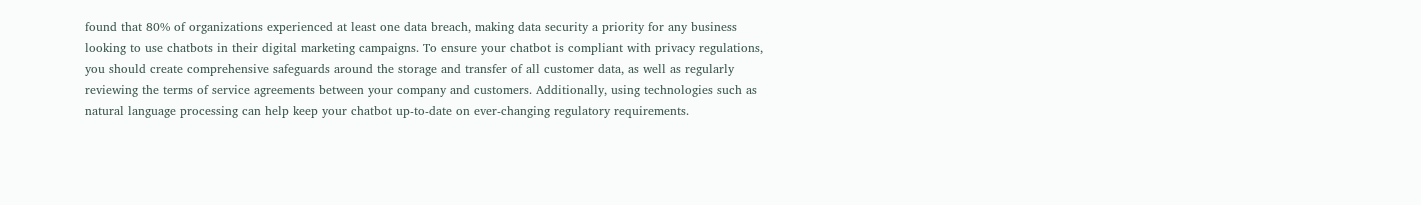found that 80% of organizations experienced at least one data breach, making data security a priority for any business looking to use chatbots in their digital marketing campaigns. To ensure your chatbot is compliant with privacy regulations, you should create comprehensive safeguards around the storage and transfer of all customer data, as well as regularly reviewing the terms of service agreements between your company and customers. Additionally, using technologies such as natural language processing can help keep your chatbot up-to-date on ever-changing regulatory requirements.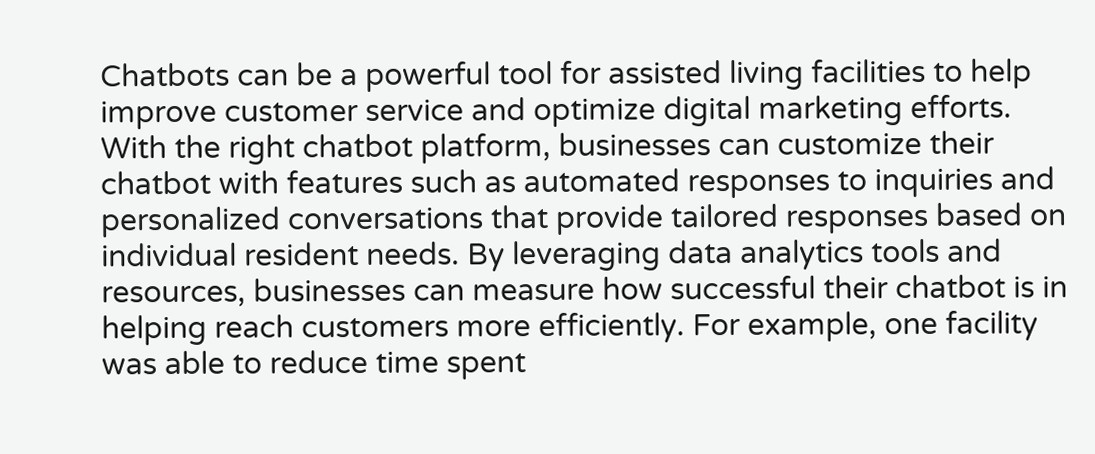Chatbots can be a powerful tool for assisted living facilities to help improve customer service and optimize digital marketing efforts. With the right chatbot platform, businesses can customize their chatbot with features such as automated responses to inquiries and personalized conversations that provide tailored responses based on individual resident needs. By leveraging data analytics tools and resources, businesses can measure how successful their chatbot is in helping reach customers more efficiently. For example, one facility was able to reduce time spent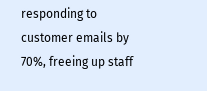responding to customer emails by 70%, freeing up staff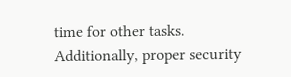time for other tasks. Additionally, proper security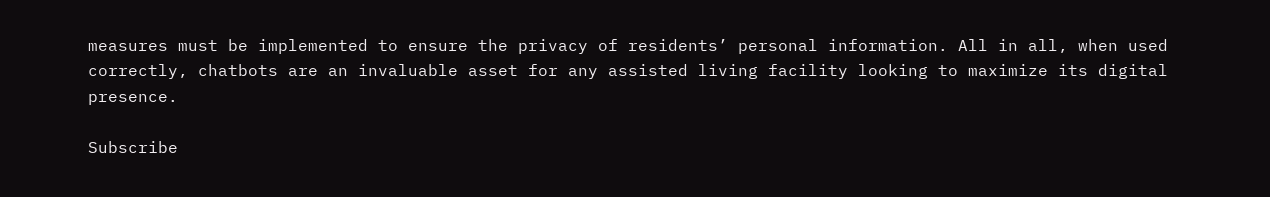measures must be implemented to ensure the privacy of residents’ personal information. All in all, when used correctly, chatbots are an invaluable asset for any assisted living facility looking to maximize its digital presence.

Subscribe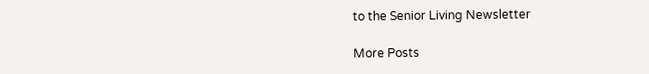to the Senior Living Newsletter

More Posts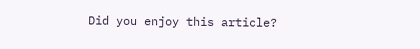Did you enjoy this article?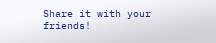Share it with your friends!